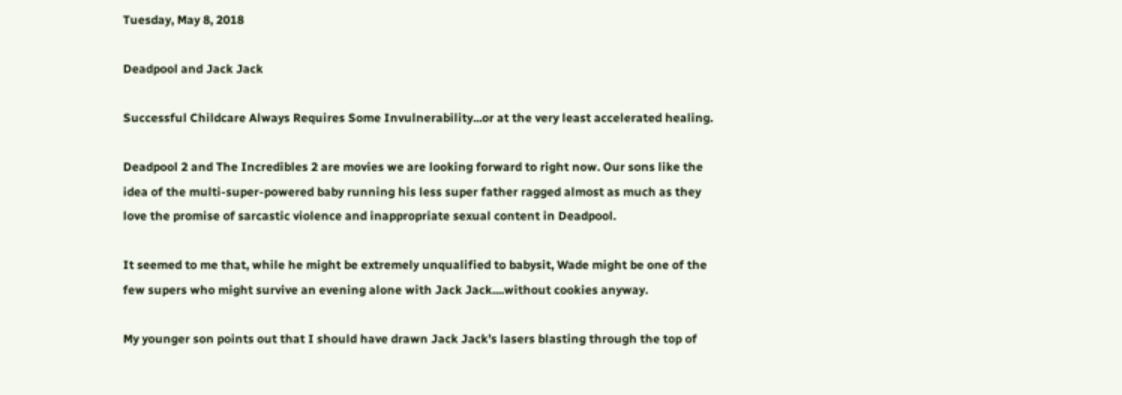Tuesday, May 8, 2018

Deadpool and Jack Jack

Successful Childcare Always Requires Some Invulnerability...or at the very least accelerated healing.

Deadpool 2 and The Incredibles 2 are movies we are looking forward to right now. Our sons like the idea of the multi-super-powered baby running his less super father ragged almost as much as they love the promise of sarcastic violence and inappropriate sexual content in Deadpool.

It seemed to me that, while he might be extremely unqualified to babysit, Wade might be one of the few supers who might survive an evening alone with Jack Jack....without cookies anyway.

My younger son points out that I should have drawn Jack Jack’s lasers blasting through the top of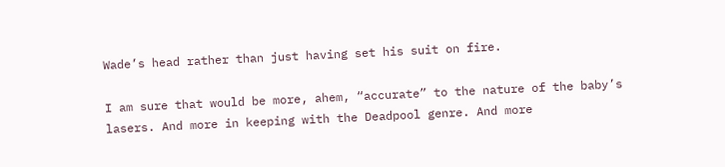Wade’s head rather than just having set his suit on fire.

I am sure that would be more, ahem, “accurate” to the nature of the baby’s lasers. And more in keeping with the Deadpool genre. And more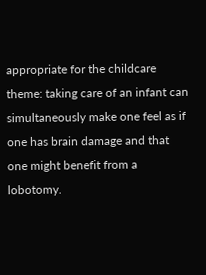appropriate for the childcare theme: taking care of an infant can simultaneously make one feel as if one has brain damage and that one might benefit from a lobotomy.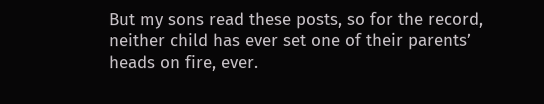But my sons read these posts, so for the record, neither child has ever set one of their parents’ heads on fire, ever.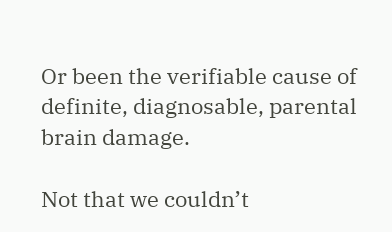Or been the verifiable cause of definite, diagnosable, parental brain damage.

Not that we couldn’t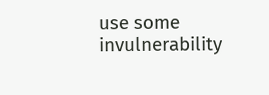use some invulnerability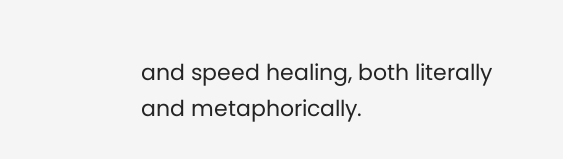and speed healing, both literally and metaphorically.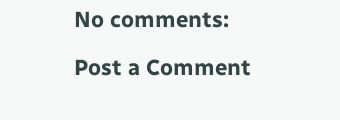No comments:

Post a Comment